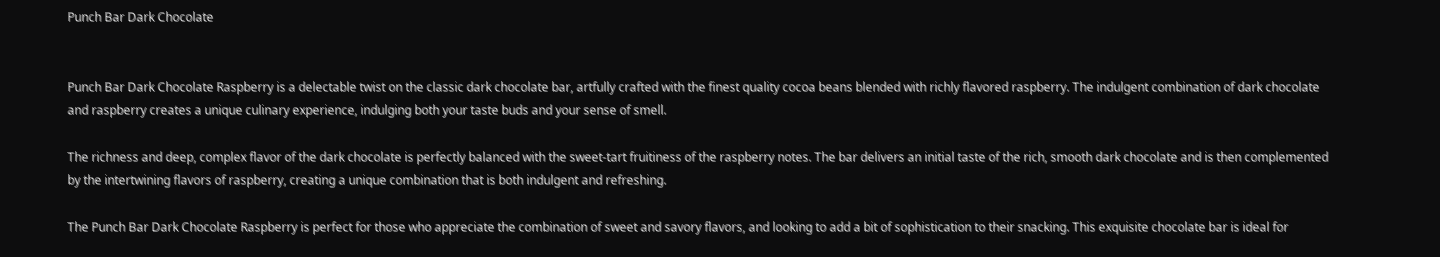Punch Bar Dark Chocolate


Punch Bar Dark Chocolate Raspberry is a delectable twist on the classic dark chocolate bar, artfully crafted with the finest quality cocoa beans blended with richly flavored raspberry. The indulgent combination of dark chocolate and raspberry creates a unique culinary experience, indulging both your taste buds and your sense of smell.

The richness and deep, complex flavor of the dark chocolate is perfectly balanced with the sweet-tart fruitiness of the raspberry notes. The bar delivers an initial taste of the rich, smooth dark chocolate and is then complemented by the intertwining flavors of raspberry, creating a unique combination that is both indulgent and refreshing.

The Punch Bar Dark Chocolate Raspberry is perfect for those who appreciate the combination of sweet and savory flavors, and looking to add a bit of sophistication to their snacking. This exquisite chocolate bar is ideal for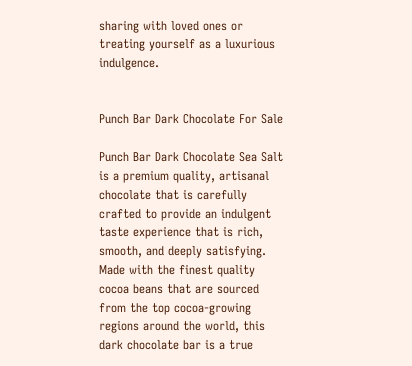sharing with loved ones or treating yourself as a luxurious indulgence.


Punch Bar Dark Chocolate For Sale

Punch Bar Dark Chocolate Sea Salt is a premium quality, artisanal chocolate that is carefully crafted to provide an indulgent taste experience that is rich, smooth, and deeply satisfying. Made with the finest quality cocoa beans that are sourced from the top cocoa-growing regions around the world, this dark chocolate bar is a true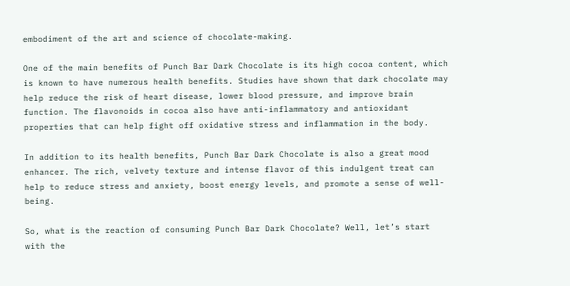embodiment of the art and science of chocolate-making.

One of the main benefits of Punch Bar Dark Chocolate is its high cocoa content, which is known to have numerous health benefits. Studies have shown that dark chocolate may help reduce the risk of heart disease, lower blood pressure, and improve brain function. The flavonoids in cocoa also have anti-inflammatory and antioxidant properties that can help fight off oxidative stress and inflammation in the body.

In addition to its health benefits, Punch Bar Dark Chocolate is also a great mood enhancer. The rich, velvety texture and intense flavor of this indulgent treat can help to reduce stress and anxiety, boost energy levels, and promote a sense of well-being.

So, what is the reaction of consuming Punch Bar Dark Chocolate? Well, let’s start with the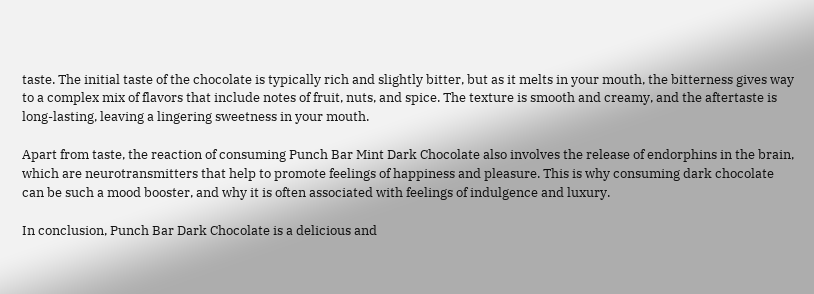taste. The initial taste of the chocolate is typically rich and slightly bitter, but as it melts in your mouth, the bitterness gives way to a complex mix of flavors that include notes of fruit, nuts, and spice. The texture is smooth and creamy, and the aftertaste is long-lasting, leaving a lingering sweetness in your mouth.

Apart from taste, the reaction of consuming Punch Bar Mint Dark Chocolate also involves the release of endorphins in the brain, which are neurotransmitters that help to promote feelings of happiness and pleasure. This is why consuming dark chocolate can be such a mood booster, and why it is often associated with feelings of indulgence and luxury.

In conclusion, Punch Bar Dark Chocolate is a delicious and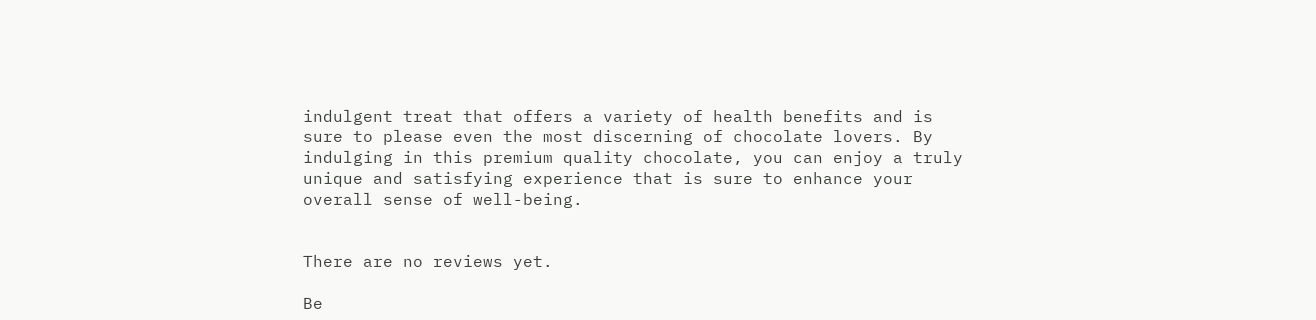indulgent treat that offers a variety of health benefits and is sure to please even the most discerning of chocolate lovers. By indulging in this premium quality chocolate, you can enjoy a truly unique and satisfying experience that is sure to enhance your overall sense of well-being.


There are no reviews yet.

Be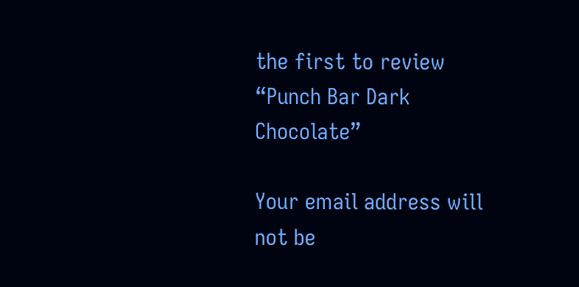the first to review “Punch Bar Dark Chocolate”

Your email address will not be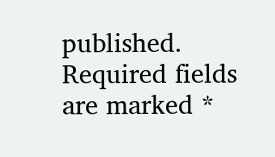published. Required fields are marked *